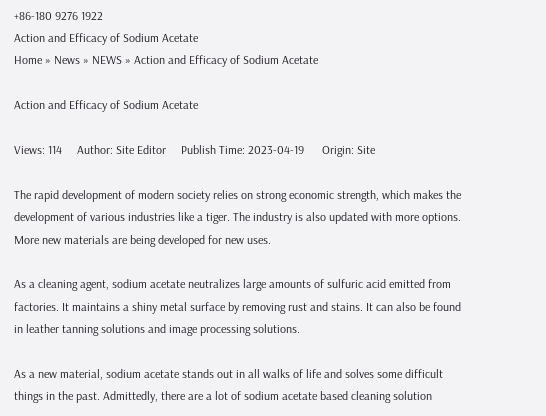+86-180 9276 1922
Action and Efficacy of Sodium Acetate
Home » News » NEWS » Action and Efficacy of Sodium Acetate

Action and Efficacy of Sodium Acetate

Views: 114     Author: Site Editor     Publish Time: 2023-04-19      Origin: Site

The rapid development of modern society relies on strong economic strength, which makes the development of various industries like a tiger. The industry is also updated with more options. More new materials are being developed for new uses.

As a cleaning agent, sodium acetate neutralizes large amounts of sulfuric acid emitted from factories. It maintains a shiny metal surface by removing rust and stains. It can also be found in leather tanning solutions and image processing solutions.

As a new material, sodium acetate stands out in all walks of life and solves some difficult things in the past. Admittedly, there are a lot of sodium acetate based cleaning solution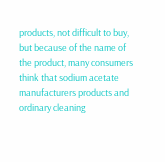products, not difficult to buy, but because of the name of the product, many consumers think that sodium acetate manufacturers products and ordinary cleaning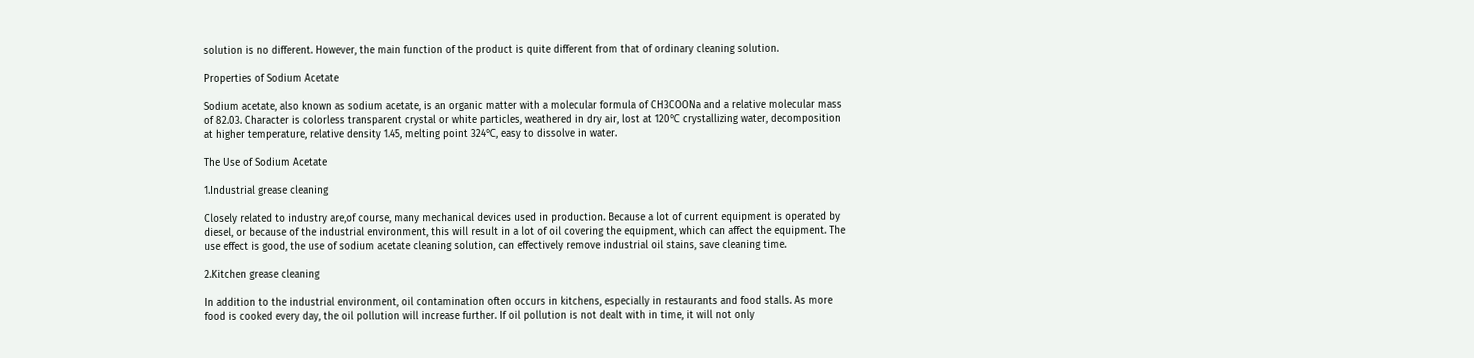solution is no different. However, the main function of the product is quite different from that of ordinary cleaning solution.

Properties of Sodium Acetate

Sodium acetate, also known as sodium acetate, is an organic matter with a molecular formula of CH3COONa and a relative molecular mass of 82.03. Character is colorless transparent crystal or white particles, weathered in dry air, lost at 120℃ crystallizing water, decomposition at higher temperature, relative density 1.45, melting point 324℃, easy to dissolve in water.

The Use of Sodium Acetate

1.Industrial grease cleaning

Closely related to industry are,of course, many mechanical devices used in production. Because a lot of current equipment is operated by diesel, or because of the industrial environment, this will result in a lot of oil covering the equipment, which can affect the equipment. The use effect is good, the use of sodium acetate cleaning solution, can effectively remove industrial oil stains, save cleaning time.

2.Kitchen grease cleaning

In addition to the industrial environment, oil contamination often occurs in kitchens, especially in restaurants and food stalls. As more food is cooked every day, the oil pollution will increase further. If oil pollution is not dealt with in time, it will not only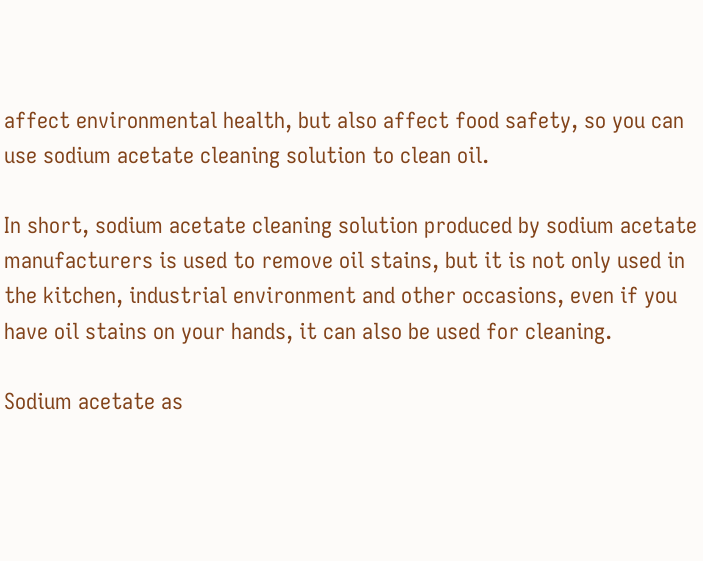affect environmental health, but also affect food safety, so you can use sodium acetate cleaning solution to clean oil.

In short, sodium acetate cleaning solution produced by sodium acetate manufacturers is used to remove oil stains, but it is not only used in the kitchen, industrial environment and other occasions, even if you have oil stains on your hands, it can also be used for cleaning.

Sodium acetate as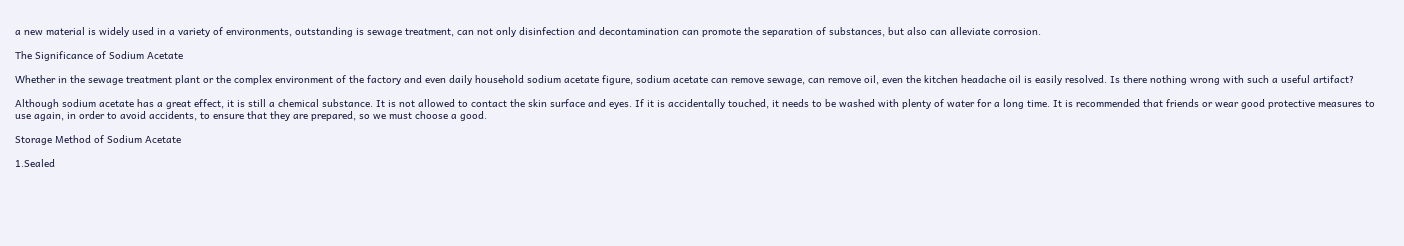a new material is widely used in a variety of environments, outstanding is sewage treatment, can not only disinfection and decontamination can promote the separation of substances, but also can alleviate corrosion.

The Significance of Sodium Acetate

Whether in the sewage treatment plant or the complex environment of the factory and even daily household sodium acetate figure, sodium acetate can remove sewage, can remove oil, even the kitchen headache oil is easily resolved. Is there nothing wrong with such a useful artifact?

Although sodium acetate has a great effect, it is still a chemical substance. It is not allowed to contact the skin surface and eyes. If it is accidentally touched, it needs to be washed with plenty of water for a long time. It is recommended that friends or wear good protective measures to use again, in order to avoid accidents, to ensure that they are prepared, so we must choose a good.

Storage Method of Sodium Acetate

1.Sealed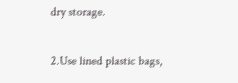dry storage.

2.Use lined plastic bags,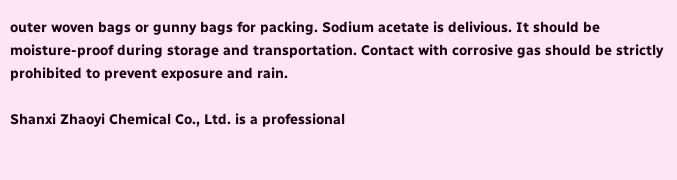outer woven bags or gunny bags for packing. Sodium acetate is delivious. It should be moisture-proof during storage and transportation. Contact with corrosive gas should be strictly prohibited to prevent exposure and rain.

Shanxi Zhaoyi Chemical Co., Ltd. is a professional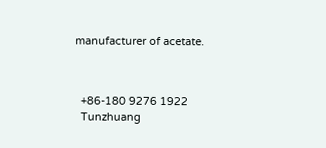manufacturer of acetate.



  +86-180 9276 1922
  Tunzhuang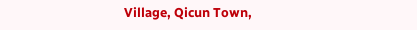Village, Qicun Town,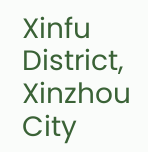Xinfu District, Xinzhou City